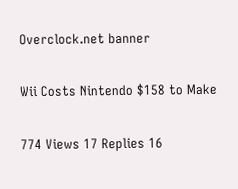Overclock.net banner

Wii Costs Nintendo $158 to Make

774 Views 17 Replies 16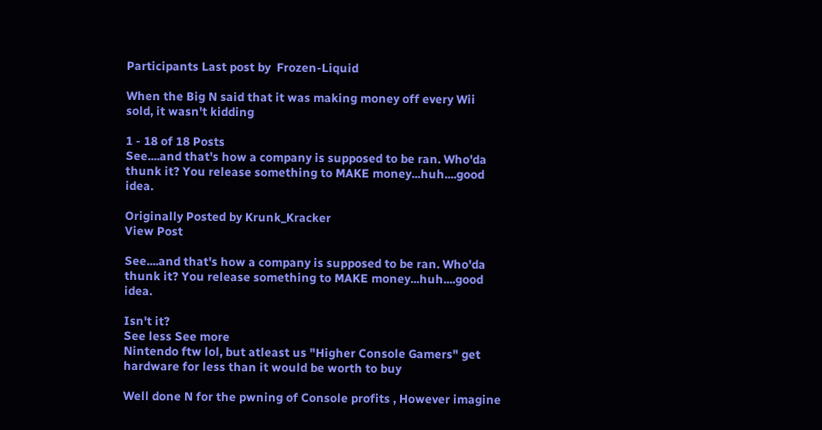Participants Last post by  Frozen-Liquid

When the Big N said that it was making money off every Wii sold, it wasn't kidding

1 - 18 of 18 Posts
See....and that's how a company is supposed to be ran. Who'da thunk it? You release something to MAKE money...huh....good idea.

Originally Posted by Krunk_Kracker
View Post

See....and that's how a company is supposed to be ran. Who'da thunk it? You release something to MAKE money...huh....good idea.

Isn't it?
See less See more
Nintendo ftw lol, but atleast us "Higher Console Gamers" get hardware for less than it would be worth to buy

Well done N for the pwning of Console profits , However imagine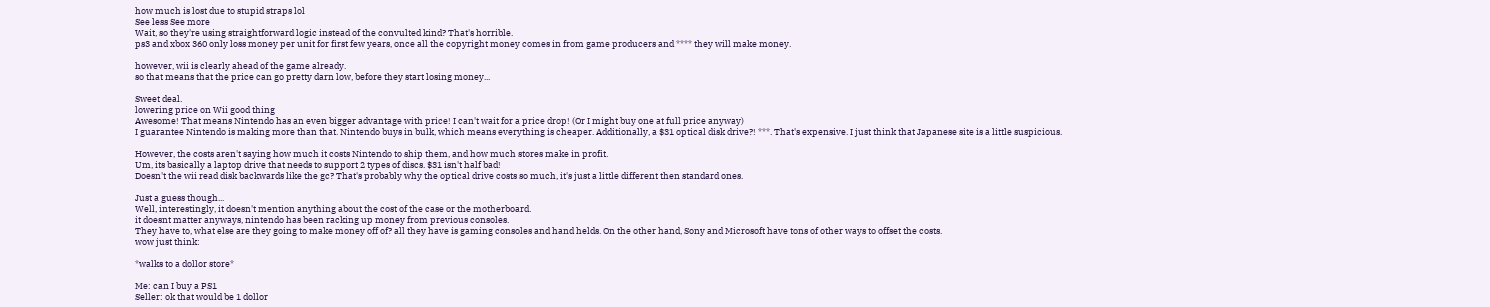how much is lost due to stupid straps lol
See less See more
Wait, so they're using straightforward logic instead of the convulted kind? That's horrible.
ps3 and xbox 360 only loss money per unit for first few years, once all the copyright money comes in from game producers and **** they will make money.

however, wii is clearly ahead of the game already.
so that means that the price can go pretty darn low, before they start losing money...

Sweet deal.
lowering price on Wii good thing
Awesome! That means Nintendo has an even bigger advantage with price! I can't wait for a price drop! (Or I might buy one at full price anyway)
I guarantee Nintendo is making more than that. Nintendo buys in bulk, which means everything is cheaper. Additionally, a $31 optical disk drive?! ***. That's expensive. I just think that Japanese site is a little suspicious.

However, the costs aren't saying how much it costs Nintendo to ship them, and how much stores make in profit.
Um, its basically a laptop drive that needs to support 2 types of discs. $31 isn't half bad!
Doesn't the wii read disk backwards like the gc? That's probably why the optical drive costs so much, it's just a little different then standard ones.

Just a guess though...
Well, interestingly, it doesn't mention anything about the cost of the case or the motherboard.
it doesnt matter anyways, nintendo has been racking up money from previous consoles.
They have to, what else are they going to make money off of? all they have is gaming consoles and hand helds. On the other hand, Sony and Microsoft have tons of other ways to offset the costs.
wow just think:

*walks to a dollor store*

Me: can I buy a PS1
Seller: ok that would be 1 dollor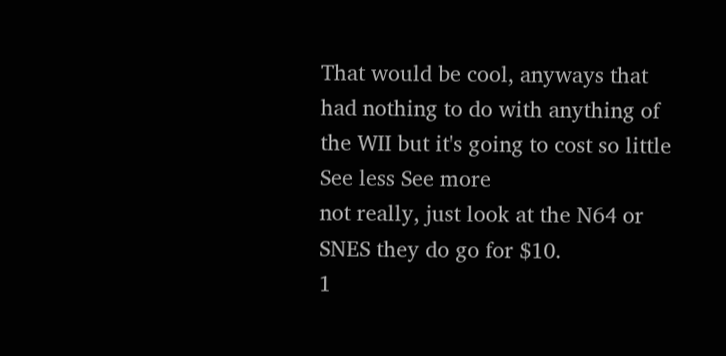That would be cool, anyways that had nothing to do with anything of the WII but it's going to cost so little
See less See more
not really, just look at the N64 or SNES they do go for $10.
1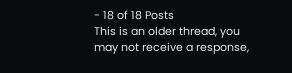- 18 of 18 Posts
This is an older thread, you may not receive a response,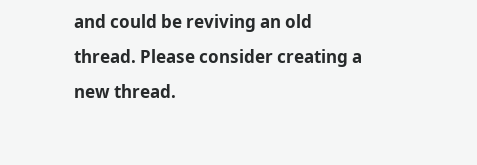and could be reviving an old thread. Please consider creating a new thread.